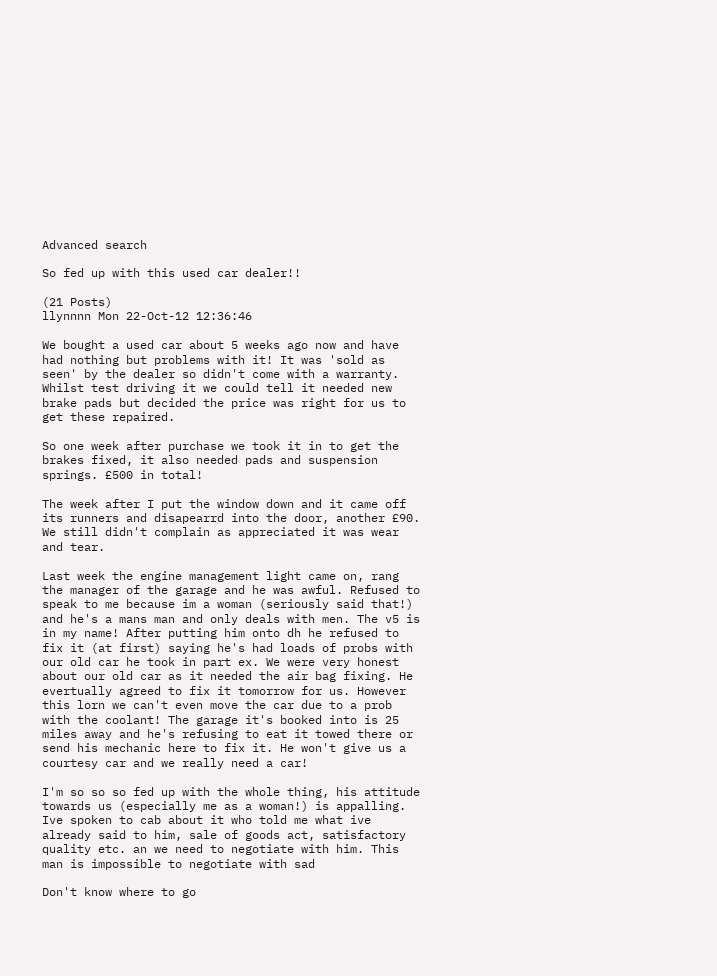Advanced search

So fed up with this used car dealer!!

(21 Posts)
llynnnn Mon 22-Oct-12 12:36:46

We bought a used car about 5 weeks ago now and have had nothing but problems with it! It was 'sold as seen' by the dealer so didn't come with a warranty.
Whilst test driving it we could tell it needed new brake pads but decided the price was right for us to get these repaired.

So one week after purchase we took it in to get the brakes fixed, it also needed pads and suspension springs. £500 in total!

The week after I put the window down and it came off its runners and disapearrd into the door, another £90. We still didn't complain as appreciated it was wear and tear.

Last week the engine management light came on, rang the manager of the garage and he was awful. Refused to speak to me because im a woman (seriously said that!) and he's a mans man and only deals with men. The v5 is in my name! After putting him onto dh he refused to fix it (at first) saying he's had loads of probs with our old car he took in part ex. We were very honest about our old car as it needed the air bag fixing. He evertually agreed to fix it tomorrow for us. However this lorn we can't even move the car due to a prob with the coolant! The garage it's booked into is 25 miles away and he's refusing to eat it towed there or send his mechanic here to fix it. He won't give us a courtesy car and we really need a car!

I'm so so so fed up with the whole thing, his attitude towards us (especially me as a woman!) is appalling. Ive spoken to cab about it who told me what ive already said to him, sale of goods act, satisfactory quality etc. an we need to negotiate with him. This man is impossible to negotiate with sad

Don't know where to go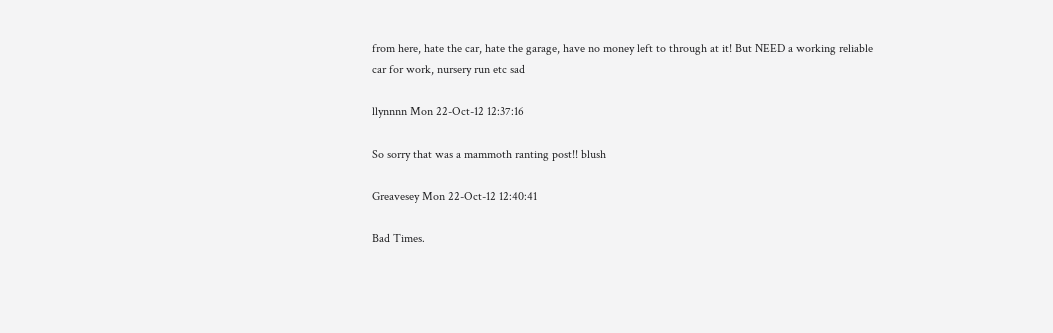from here, hate the car, hate the garage, have no money left to through at it! But NEED a working reliable car for work, nursery run etc sad

llynnnn Mon 22-Oct-12 12:37:16

So sorry that was a mammoth ranting post!! blush

Greavesey Mon 22-Oct-12 12:40:41

Bad Times.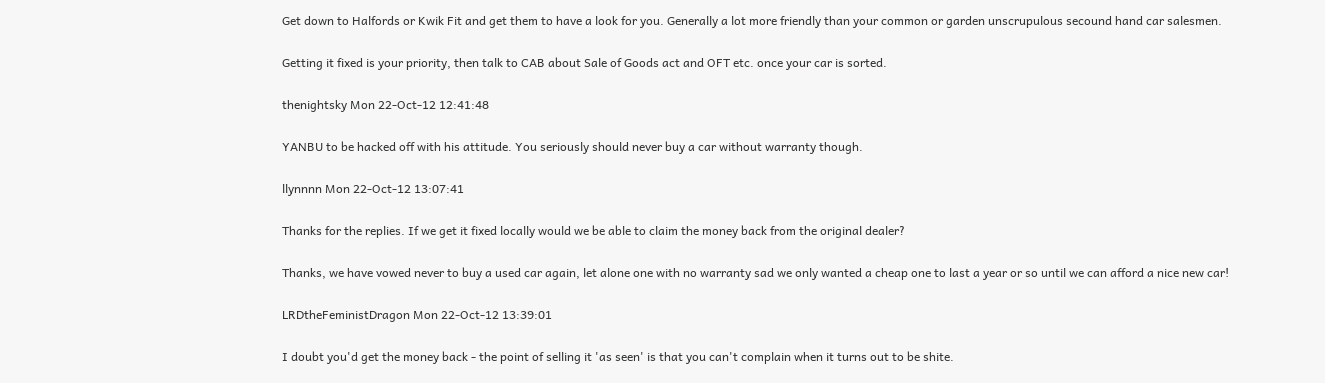Get down to Halfords or Kwik Fit and get them to have a look for you. Generally a lot more friendly than your common or garden unscrupulous secound hand car salesmen.

Getting it fixed is your priority, then talk to CAB about Sale of Goods act and OFT etc. once your car is sorted.

thenightsky Mon 22-Oct-12 12:41:48

YANBU to be hacked off with his attitude. You seriously should never buy a car without warranty though.

llynnnn Mon 22-Oct-12 13:07:41

Thanks for the replies. If we get it fixed locally would we be able to claim the money back from the original dealer?

Thanks, we have vowed never to buy a used car again, let alone one with no warranty sad we only wanted a cheap one to last a year or so until we can afford a nice new car!

LRDtheFeministDragon Mon 22-Oct-12 13:39:01

I doubt you'd get the money back - the point of selling it 'as seen' is that you can't complain when it turns out to be shite.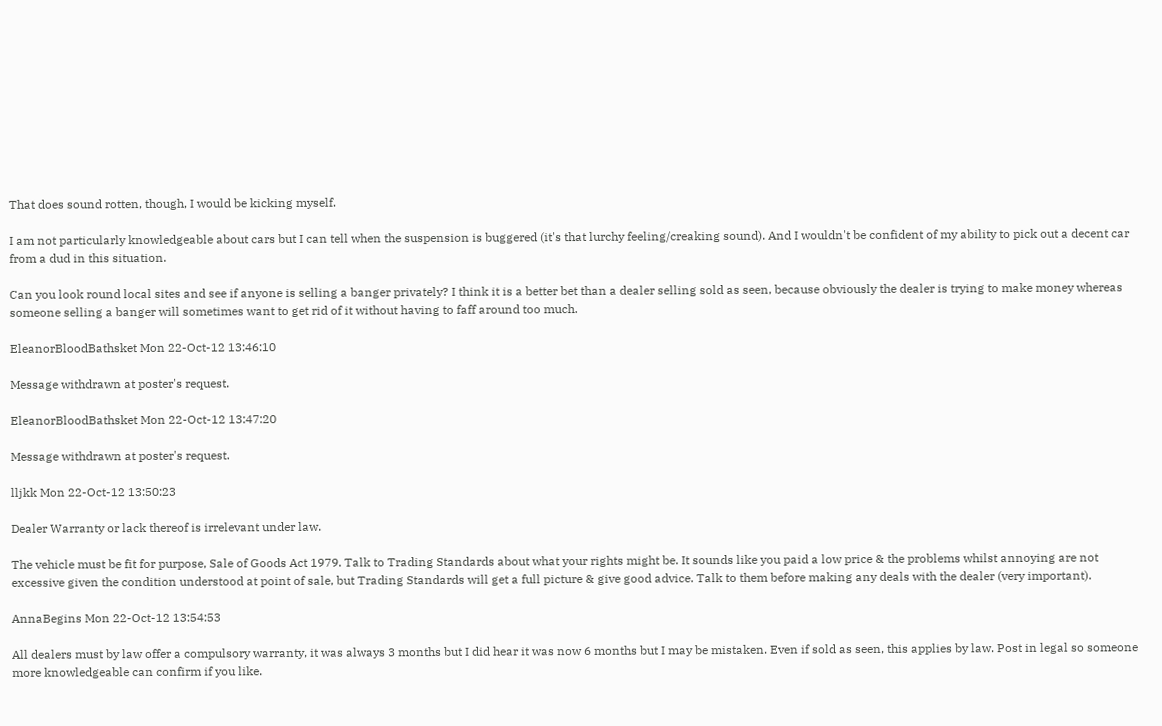That does sound rotten, though, I would be kicking myself.

I am not particularly knowledgeable about cars but I can tell when the suspension is buggered (it's that lurchy feeling/creaking sound). And I wouldn't be confident of my ability to pick out a decent car from a dud in this situation.

Can you look round local sites and see if anyone is selling a banger privately? I think it is a better bet than a dealer selling sold as seen, because obviously the dealer is trying to make money whereas someone selling a banger will sometimes want to get rid of it without having to faff around too much.

EleanorBloodBathsket Mon 22-Oct-12 13:46:10

Message withdrawn at poster's request.

EleanorBloodBathsket Mon 22-Oct-12 13:47:20

Message withdrawn at poster's request.

lljkk Mon 22-Oct-12 13:50:23

Dealer Warranty or lack thereof is irrelevant under law.

The vehicle must be fit for purpose, Sale of Goods Act 1979. Talk to Trading Standards about what your rights might be. It sounds like you paid a low price & the problems whilst annoying are not excessive given the condition understood at point of sale, but Trading Standards will get a full picture & give good advice. Talk to them before making any deals with the dealer (very important).

AnnaBegins Mon 22-Oct-12 13:54:53

All dealers must by law offer a compulsory warranty, it was always 3 months but I did hear it was now 6 months but I may be mistaken. Even if sold as seen, this applies by law. Post in legal so someone more knowledgeable can confirm if you like.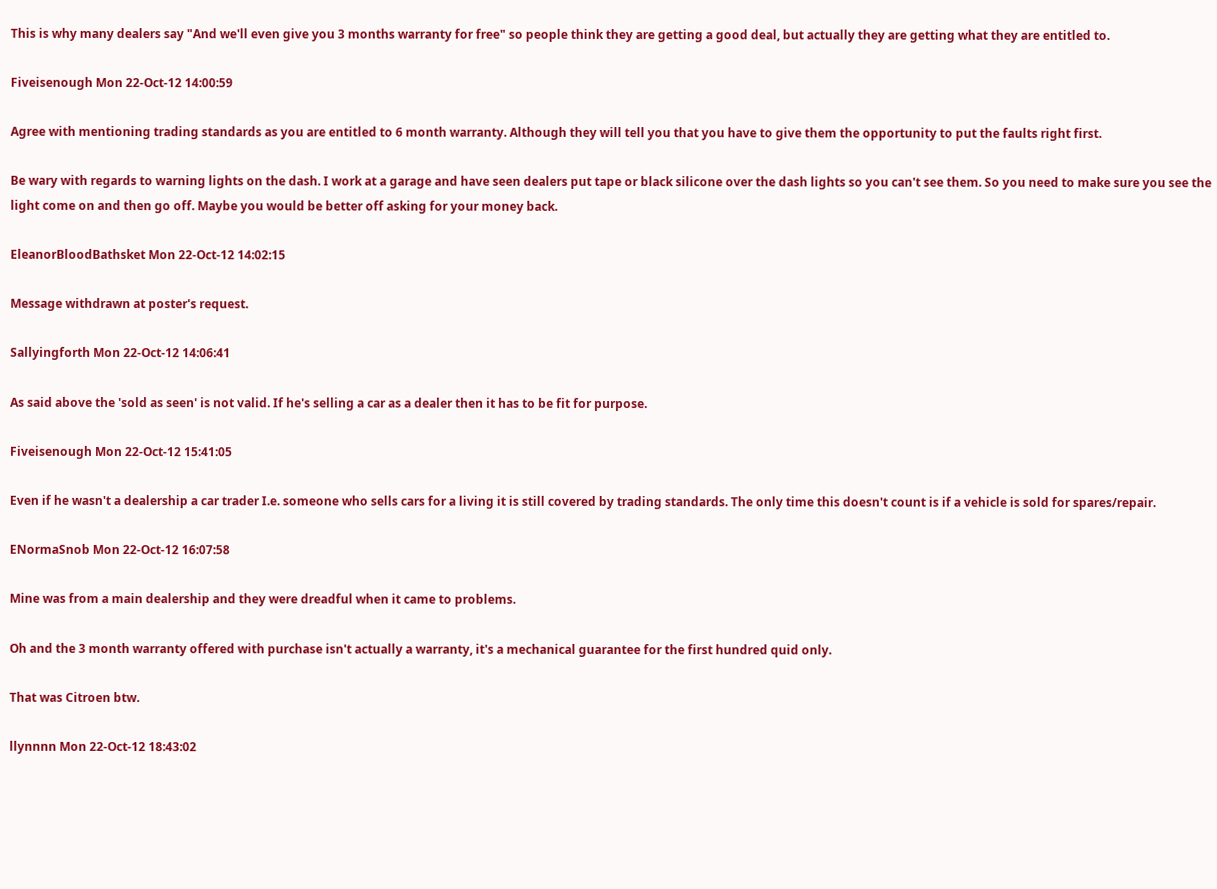This is why many dealers say "And we'll even give you 3 months warranty for free" so people think they are getting a good deal, but actually they are getting what they are entitled to.

Fiveisenough Mon 22-Oct-12 14:00:59

Agree with mentioning trading standards as you are entitled to 6 month warranty. Although they will tell you that you have to give them the opportunity to put the faults right first.

Be wary with regards to warning lights on the dash. I work at a garage and have seen dealers put tape or black silicone over the dash lights so you can't see them. So you need to make sure you see the light come on and then go off. Maybe you would be better off asking for your money back.

EleanorBloodBathsket Mon 22-Oct-12 14:02:15

Message withdrawn at poster's request.

Sallyingforth Mon 22-Oct-12 14:06:41

As said above the 'sold as seen' is not valid. If he's selling a car as a dealer then it has to be fit for purpose.

Fiveisenough Mon 22-Oct-12 15:41:05

Even if he wasn't a dealership a car trader I.e. someone who sells cars for a living it is still covered by trading standards. The only time this doesn't count is if a vehicle is sold for spares/repair.

ENormaSnob Mon 22-Oct-12 16:07:58

Mine was from a main dealership and they were dreadful when it came to problems.

Oh and the 3 month warranty offered with purchase isn't actually a warranty, it's a mechanical guarantee for the first hundred quid only.

That was Citroen btw.

llynnnn Mon 22-Oct-12 18:43:02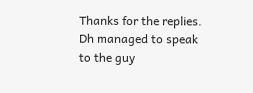Thanks for the replies. Dh managed to speak to the guy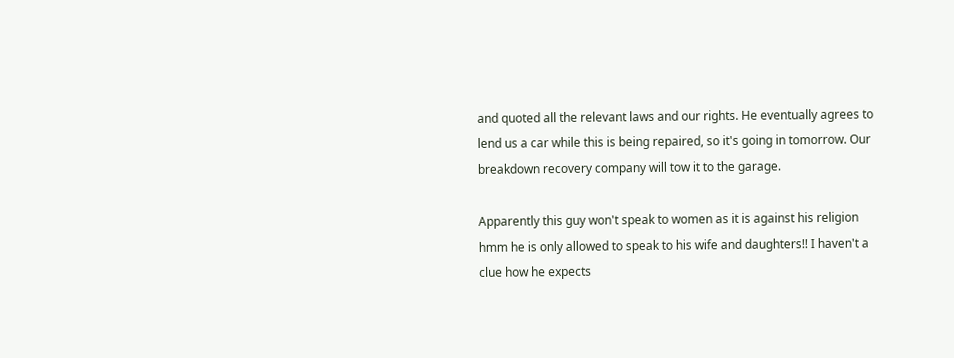and quoted all the relevant laws and our rights. He eventually agrees to lend us a car while this is being repaired, so it's going in tomorrow. Our breakdown recovery company will tow it to the garage.

Apparently this guy won't speak to women as it is against his religion hmm he is only allowed to speak to his wife and daughters!! I haven't a clue how he expects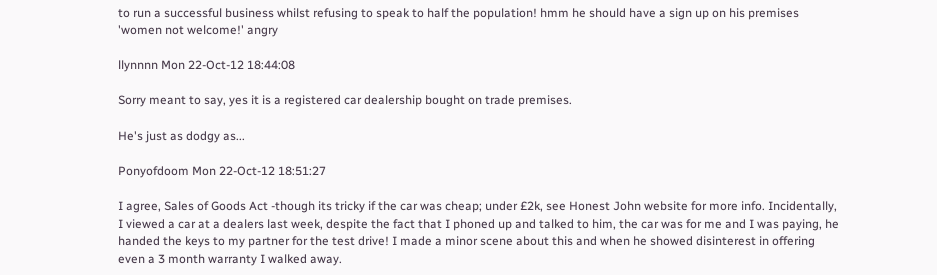to run a successful business whilst refusing to speak to half the population! hmm he should have a sign up on his premises 'women not welcome!' angry

llynnnn Mon 22-Oct-12 18:44:08

Sorry meant to say, yes it is a registered car dealership bought on trade premises.

He's just as dodgy as...

Ponyofdoom Mon 22-Oct-12 18:51:27

I agree, Sales of Goods Act -though its tricky if the car was cheap; under £2k, see Honest John website for more info. Incidentally, I viewed a car at a dealers last week, despite the fact that I phoned up and talked to him, the car was for me and I was paying, he handed the keys to my partner for the test drive! I made a minor scene about this and when he showed disinterest in offering even a 3 month warranty I walked away.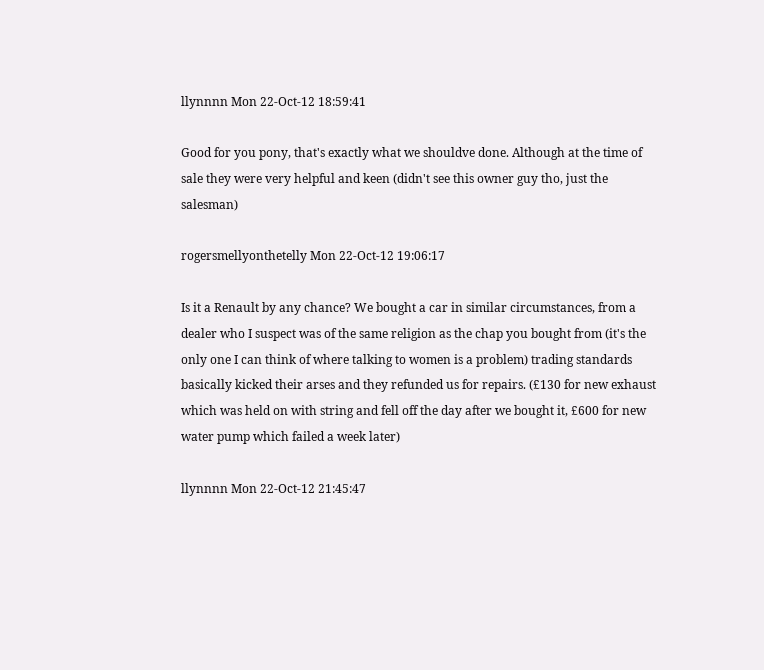llynnnn Mon 22-Oct-12 18:59:41

Good for you pony, that's exactly what we shouldve done. Although at the time of sale they were very helpful and keen (didn't see this owner guy tho, just the salesman)

rogersmellyonthetelly Mon 22-Oct-12 19:06:17

Is it a Renault by any chance? We bought a car in similar circumstances, from a dealer who I suspect was of the same religion as the chap you bought from (it's the only one I can think of where talking to women is a problem) trading standards basically kicked their arses and they refunded us for repairs. (£130 for new exhaust which was held on with string and fell off the day after we bought it, £600 for new water pump which failed a week later)

llynnnn Mon 22-Oct-12 21:45:47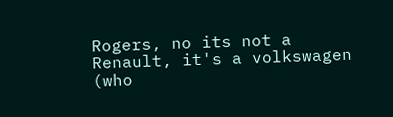Rogers, no its not a Renault, it's a volkswagen (who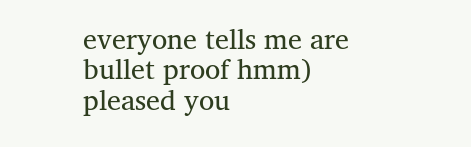everyone tells me are bullet proof hmm) pleased you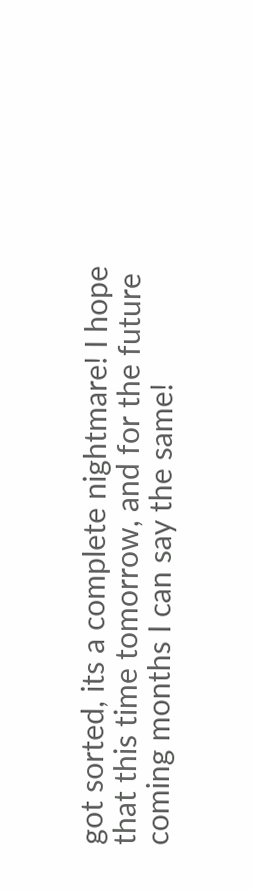got sorted, its a complete nightmare! I hope that this time tomorrow, and for the future coming months I can say the same!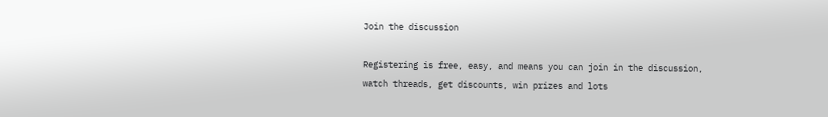Join the discussion

Registering is free, easy, and means you can join in the discussion, watch threads, get discounts, win prizes and lots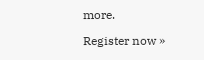more.

Register now »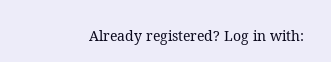Already registered? Log in with: